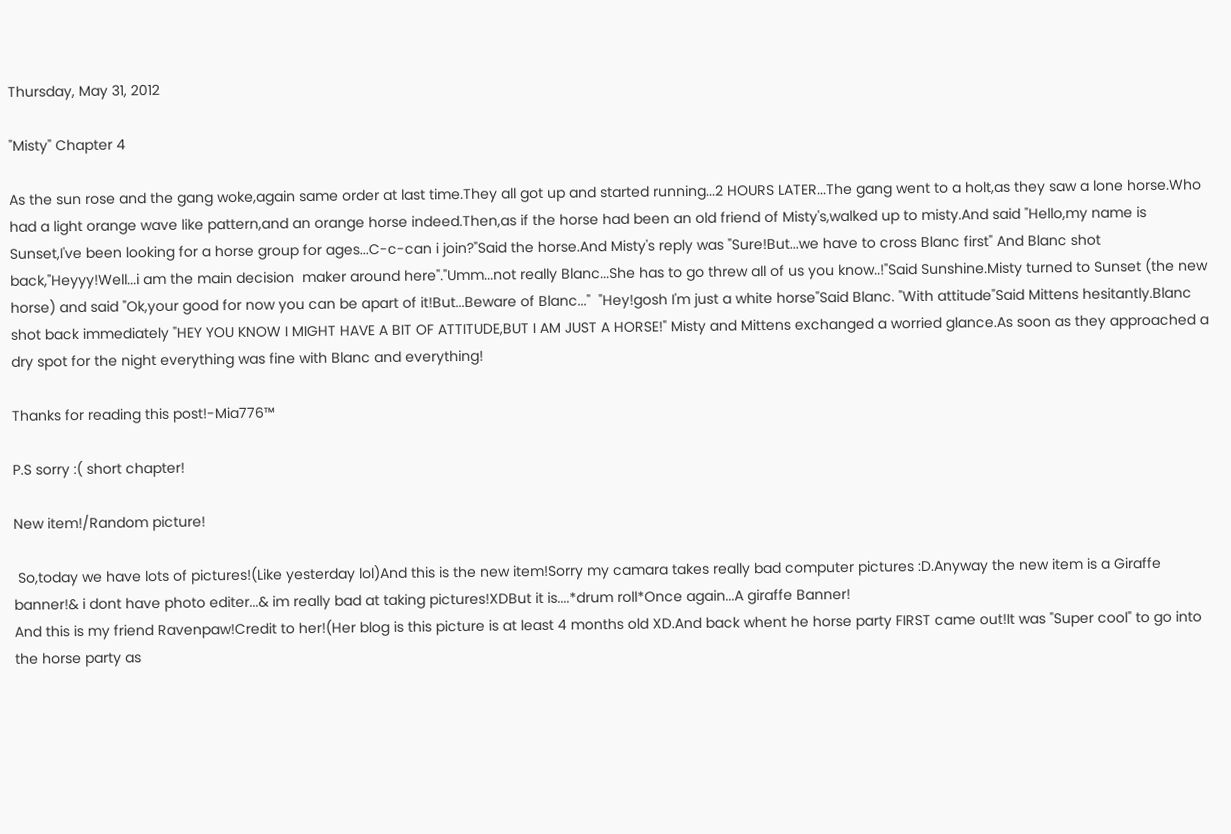Thursday, May 31, 2012

"Misty" Chapter 4

As the sun rose and the gang woke,again same order at last time.They all got up and started running...2 HOURS LATER...The gang went to a holt,as they saw a lone horse.Who had a light orange wave like pattern,and an orange horse indeed.Then,as if the horse had been an old friend of Misty's,walked up to misty.And said "Hello,my name is Sunset,I've been looking for a horse group for ages...C-c-can i join?"Said the horse.And Misty's reply was "Sure!But...we have to cross Blanc first" And Blanc shot back,"Heyyy!Well...i am the main decision  maker around here"."Umm...not really Blanc...She has to go threw all of us you know..!"Said Sunshine.Misty turned to Sunset (the new horse) and said "Ok,your good for now you can be apart of it!But...Beware of Blanc..."  "Hey!gosh I'm just a white horse"Said Blanc. "With attitude"Said Mittens hesitantly.Blanc shot back immediately "HEY YOU KNOW I MIGHT HAVE A BIT OF ATTITUDE,BUT I AM JUST A HORSE!" Misty and Mittens exchanged a worried glance.As soon as they approached a dry spot for the night everything was fine with Blanc and everything!

Thanks for reading this post!-Mia776™

P.S sorry :( short chapter!

New item!/Random picture!

 So,today we have lots of pictures!(Like yesterday lol)And this is the new item!Sorry my camara takes really bad computer pictures :D.Anyway the new item is a Giraffe banner!& i dont have photo editer...& im really bad at taking pictures!XDBut it is....*drum roll*Once again...A giraffe Banner!
And this is my friend Ravenpaw!Credit to her!(Her blog is this picture is at least 4 months old XD.And back whent he horse party FIRST came out!It was "Super cool" to go into the horse party as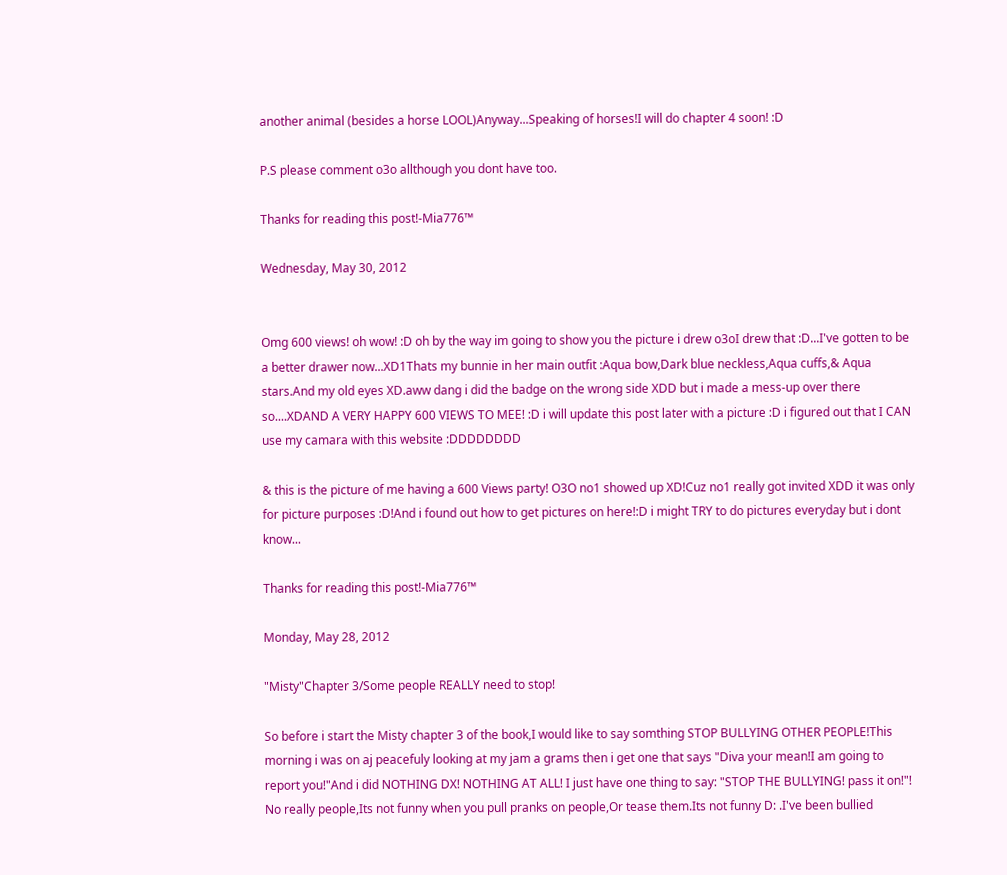another animal (besides a horse LOOL)Anyway...Speaking of horses!I will do chapter 4 soon! :D

P.S please comment o3o allthough you dont have too.

Thanks for reading this post!-Mia776™

Wednesday, May 30, 2012


Omg 600 views! oh wow! :D oh by the way im going to show you the picture i drew o3oI drew that :D...I've gotten to be a better drawer now...XD1Thats my bunnie in her main outfit :Aqua bow,Dark blue neckless,Aqua cuffs,& Aqua stars.And my old eyes XD.aww dang i did the badge on the wrong side XDD but i made a mess-up over there so....XDAND A VERY HAPPY 600 VIEWS TO MEE! :D i will update this post later with a picture :D i figured out that I CAN use my camara with this website :DDDDDDDD

& this is the picture of me having a 600 Views party! O3O no1 showed up XD!Cuz no1 really got invited XDD it was only for picture purposes :D!And i found out how to get pictures on here!:D i might TRY to do pictures everyday but i dont know...

Thanks for reading this post!-Mia776™

Monday, May 28, 2012

"Misty"Chapter 3/Some people REALLY need to stop!

So before i start the Misty chapter 3 of the book,I would like to say somthing STOP BULLYING OTHER PEOPLE!This morning i was on aj peacefuly looking at my jam a grams then i get one that says "Diva your mean!I am going to report you!"And i did NOTHING DX! NOTHING AT ALL! I just have one thing to say: "STOP THE BULLYING! pass it on!"! No really people,Its not funny when you pull pranks on people,Or tease them.Its not funny D: .I've been bullied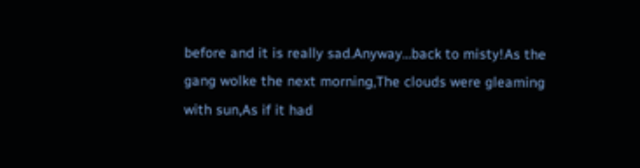before and it is really sad.Anyway...back to misty!As the gang wolke the next morning,The clouds were gleaming with sun,As if it had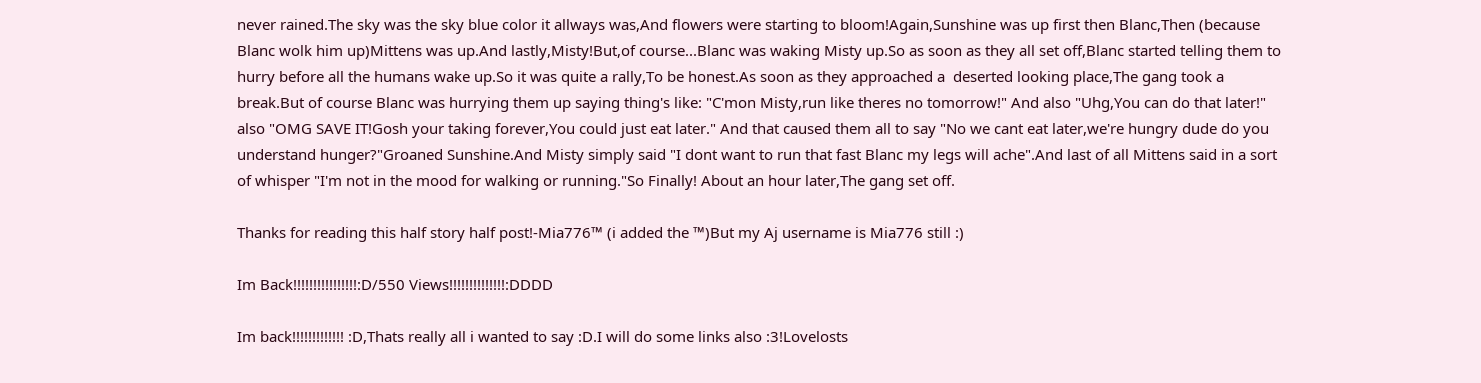never rained.The sky was the sky blue color it allways was,And flowers were starting to bloom!Again,Sunshine was up first then Blanc,Then (because Blanc wolk him up)Mittens was up.And lastly,Misty!But,of course...Blanc was waking Misty up.So as soon as they all set off,Blanc started telling them to hurry before all the humans wake up.So it was quite a rally,To be honest.As soon as they approached a  deserted looking place,The gang took a break.But of course Blanc was hurrying them up saying thing's like: "C'mon Misty,run like theres no tomorrow!" And also "Uhg,You can do that later!" also "OMG SAVE IT!Gosh your taking forever,You could just eat later." And that caused them all to say "No we cant eat later,we're hungry dude do you understand hunger?"Groaned Sunshine.And Misty simply said "I dont want to run that fast Blanc my legs will ache".And last of all Mittens said in a sort of whisper "I'm not in the mood for walking or running."So Finally! About an hour later,The gang set off.

Thanks for reading this half story half post!-Mia776™ (i added the ™)But my Aj username is Mia776 still :)

Im Back!!!!!!!!!!!!!!!!:D/550 Views!!!!!!!!!!!!!!:DDDD

Im back!!!!!!!!!!!!! :D,Thats really all i wanted to say :D.I will do some links also :3!Lovelosts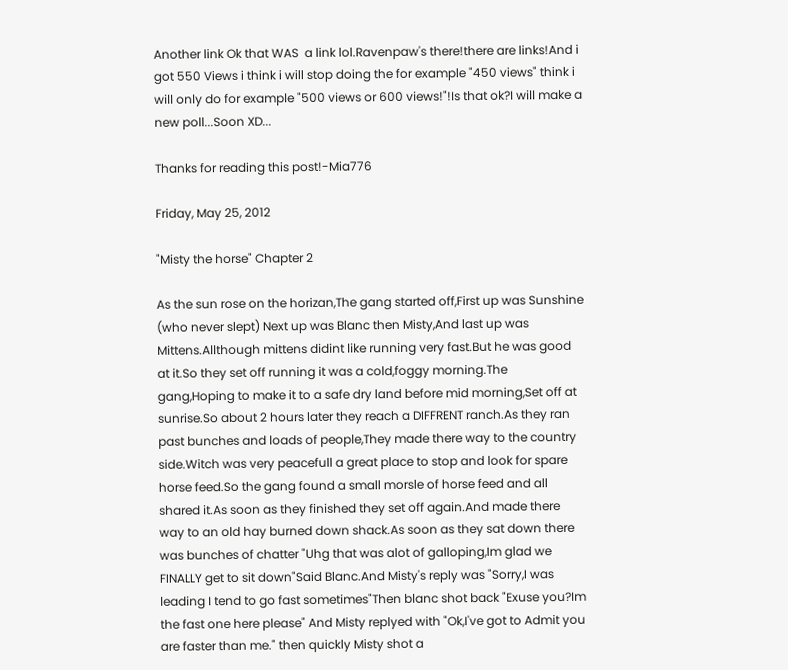Another link Ok that WAS  a link lol.Ravenpaw's there!there are links!And i got 550 Views i think i will stop doing the for example "450 views" think i will only do for example "500 views or 600 views!"!Is that ok?I will make a new poll...Soon XD...

Thanks for reading this post!-Mia776

Friday, May 25, 2012

"Misty the horse" Chapter 2

As the sun rose on the horizan,The gang started off,First up was Sunshine (who never slept) Next up was Blanc then Misty,And last up was Mittens.Allthough mittens didint like running very fast.But he was good at it.So they set off running it was a cold,foggy morning.The gang,Hoping to make it to a safe dry land before mid morning,Set off at sunrise.So about 2 hours later they reach a DIFFRENT ranch.As they ran past bunches and loads of people,They made there way to the country side.Witch was very peacefull a great place to stop and look for spare horse feed.So the gang found a small morsle of horse feed and all shared it.As soon as they finished they set off again.And made there way to an old hay burned down shack.As soon as they sat down there was bunches of chatter "Uhg that was alot of galloping,Im glad we FINALLY get to sit down"Said Blanc.And Misty's reply was "Sorry,I was leading I tend to go fast sometimes"Then blanc shot back "Exuse you?Im the fast one here please" And Misty replyed with "Ok,I've got to Admit you are faster than me." then quickly Misty shot a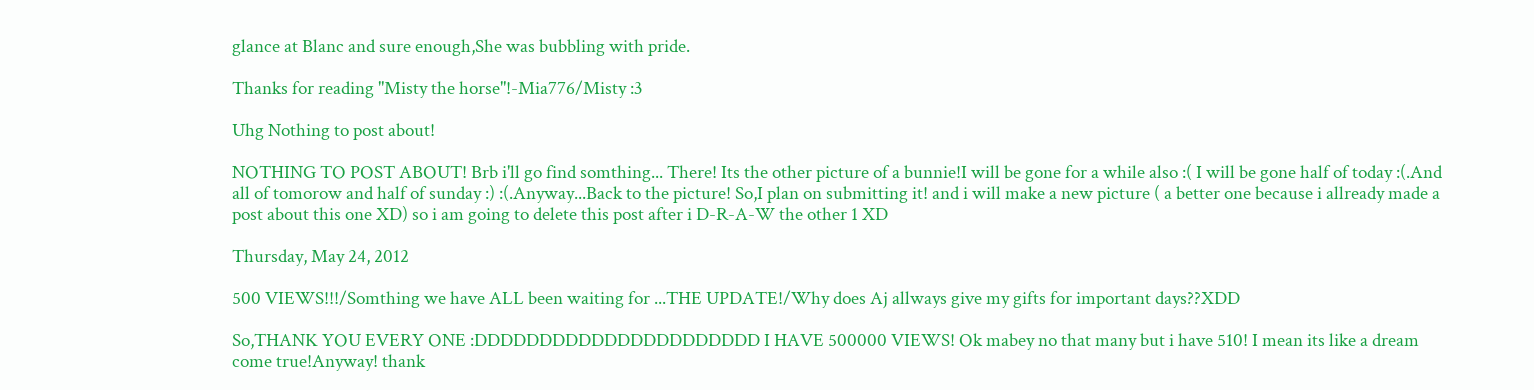glance at Blanc and sure enough,She was bubbling with pride.

Thanks for reading "Misty the horse"!-Mia776/Misty :3

Uhg Nothing to post about!

NOTHING TO POST ABOUT! Brb i'll go find somthing... There! Its the other picture of a bunnie!I will be gone for a while also :( I will be gone half of today :(.And all of tomorow and half of sunday :) :(.Anyway...Back to the picture! So,I plan on submitting it! and i will make a new picture ( a better one because i allready made a post about this one XD) so i am going to delete this post after i D-R-A-W the other 1 XD

Thursday, May 24, 2012

500 VIEWS!!!/Somthing we have ALL been waiting for ...THE UPDATE!/Why does Aj allways give my gifts for important days??XDD

So,THANK YOU EVERY ONE :DDDDDDDDDDDDDDDDDDDDDD I HAVE 500000 VIEWS! Ok mabey no that many but i have 510! I mean its like a dream come true!Anyway! thank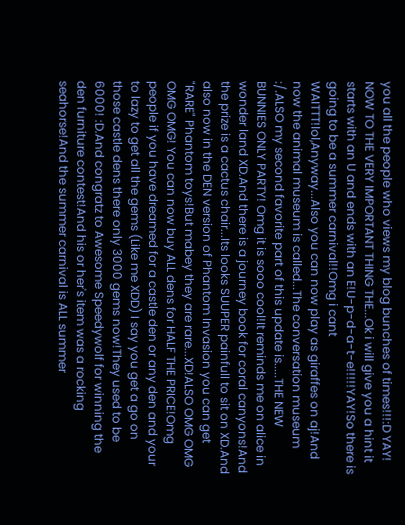you all the people who views my blog bunches of times!!!:D YAY! NOW TO THE VERY IMPORTANT THING THE...Ok i will give you a hint it starts with an U and ends with an E!U-p-d-a-t-e!!!!!YAY!So there is going to be a summer carnival!!Omg i cant WAITTT!lol,Anyway...Also you can now play as giraffes on aj!And now the animal museum is called...The conversation museum :/.ALSO my second favorite part of this update is.....THE NEW BUNNIES ONLY PARTY! Omg it is sooo cool!It reminds me on alice in wonder land XD.And there is a journey book for coral canyons!And the prize is a cactus chair...Its looks SUUPER painfull to sit on XD.And also now in the DEN version of Phantom Invasion you can get "RARE" Phantom toys!But mabey they are rare...XD!ALSO OMG OMG OMG OMG! You can now buy ALL dens for HALF THE PRICE!Omg people if you have dreamed for a castle den or any den and your to lazy to get all the gems (Like me XDD) I say you get a go on those castle dens there only 3000 gems now!They used to be 6000! :D.And congratz to Awesome Speedywolf for winning the den furniture contest!And his or her's item was a rocking seahorse!And the summer carnival is ALL summer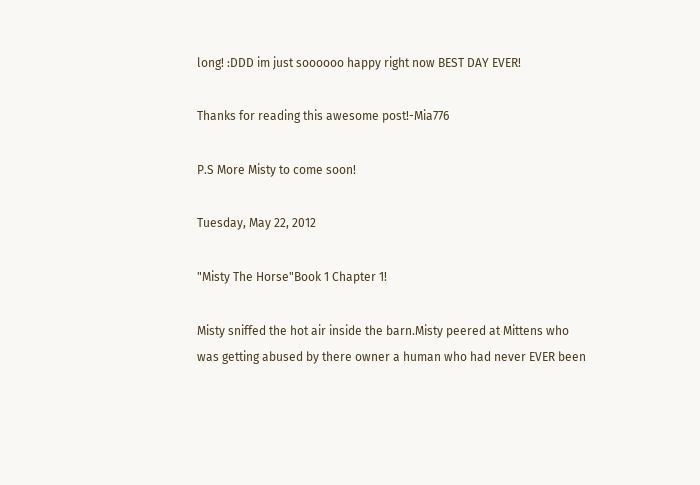long! :DDD im just soooooo happy right now BEST DAY EVER!

Thanks for reading this awesome post!-Mia776

P.S More Misty to come soon!

Tuesday, May 22, 2012

"Misty The Horse"Book 1 Chapter 1!

Misty sniffed the hot air inside the barn.Misty peered at Mittens who was getting abused by there owner a human who had never EVER been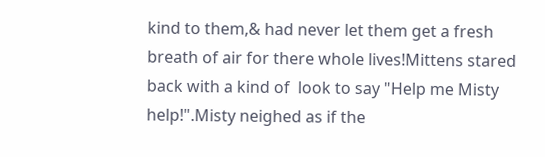kind to them,& had never let them get a fresh breath of air for there whole lives!Mittens stared back with a kind of  look to say "Help me Misty help!".Misty neighed as if the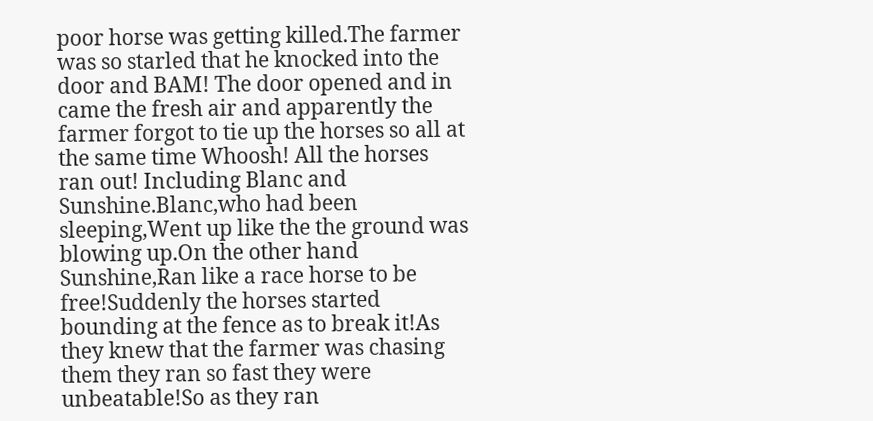poor horse was getting killed.The farmer was so starled that he knocked into the door and BAM! The door opened and in came the fresh air and apparently the farmer forgot to tie up the horses so all at the same time Whoosh! All the horses ran out! Including Blanc and Sunshine.Blanc,who had been sleeping,Went up like the the ground was blowing up.On the other hand Sunshine,Ran like a race horse to be free!Suddenly the horses started bounding at the fence as to break it!As they knew that the farmer was chasing them they ran so fast they were unbeatable!So as they ran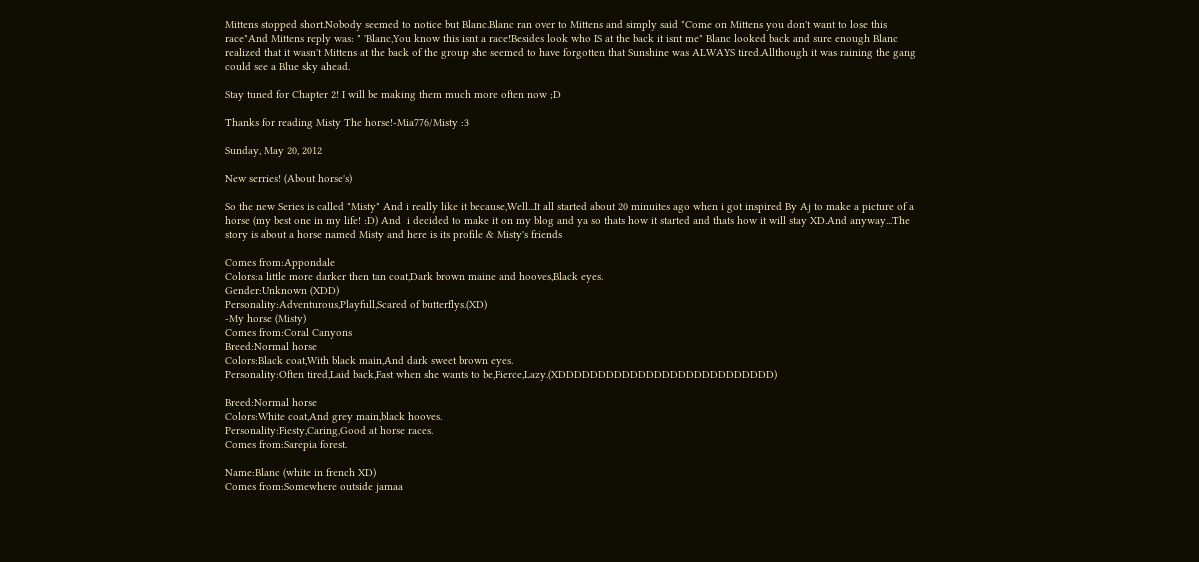Mittens stopped short.Nobody seemed to notice but Blanc.Blanc ran over to Mittens and simply said "Come on Mittens you don't want to lose this race"And Mittens reply was: " 'Blanc,You know this isnt a race!Besides look who IS at the back it isnt me" Blanc looked back and sure enough Blanc realized that it wasn't Mittens at the back of the group she seemed to have forgotten that Sunshine was ALWAYS tired.Allthough it was raining the gang could see a Blue sky ahead.

Stay tuned for Chapter 2! I will be making them much more often now ;D

Thanks for reading Misty The horse!-Mia776/Misty :3

Sunday, May 20, 2012

New serries! (About horse's)

So the new Series is called "Misty" And i really like it because,Well...It all started about 20 minuites ago when i got inspired By Aj to make a picture of a horse (my best one in my life! :D) And  i decided to make it on my blog and ya so thats how it started and thats how it will stay XD.And anyway...The story is about a horse named Misty and here is its profile & Misty's friends

Comes from:Appondale
Colors:a little more darker then tan coat,Dark brown maine and hooves,Black eyes.
Gender:Unknown (XDD)
Personality:Adventurous,Playfull,Scared of butterflys.(XD)
-My horse (Misty)
Comes from:Coral Canyons
Breed:Normal horse
Colors:Black coat,With black main,And dark sweet brown eyes.
Personality:Often tired,Laid back,Fast when she wants to be,Fierce,Lazy.(XDDDDDDDDDDDDDDDDDDDDDDDDDDD)

Breed:Normal horse
Colors:White coat,And grey main,black hooves.
Personality:Fiesty,Caring,Good at horse races.
Comes from:Sarepia forest.

Name:Blanc (white in french XD)
Comes from:Somewhere outside jamaa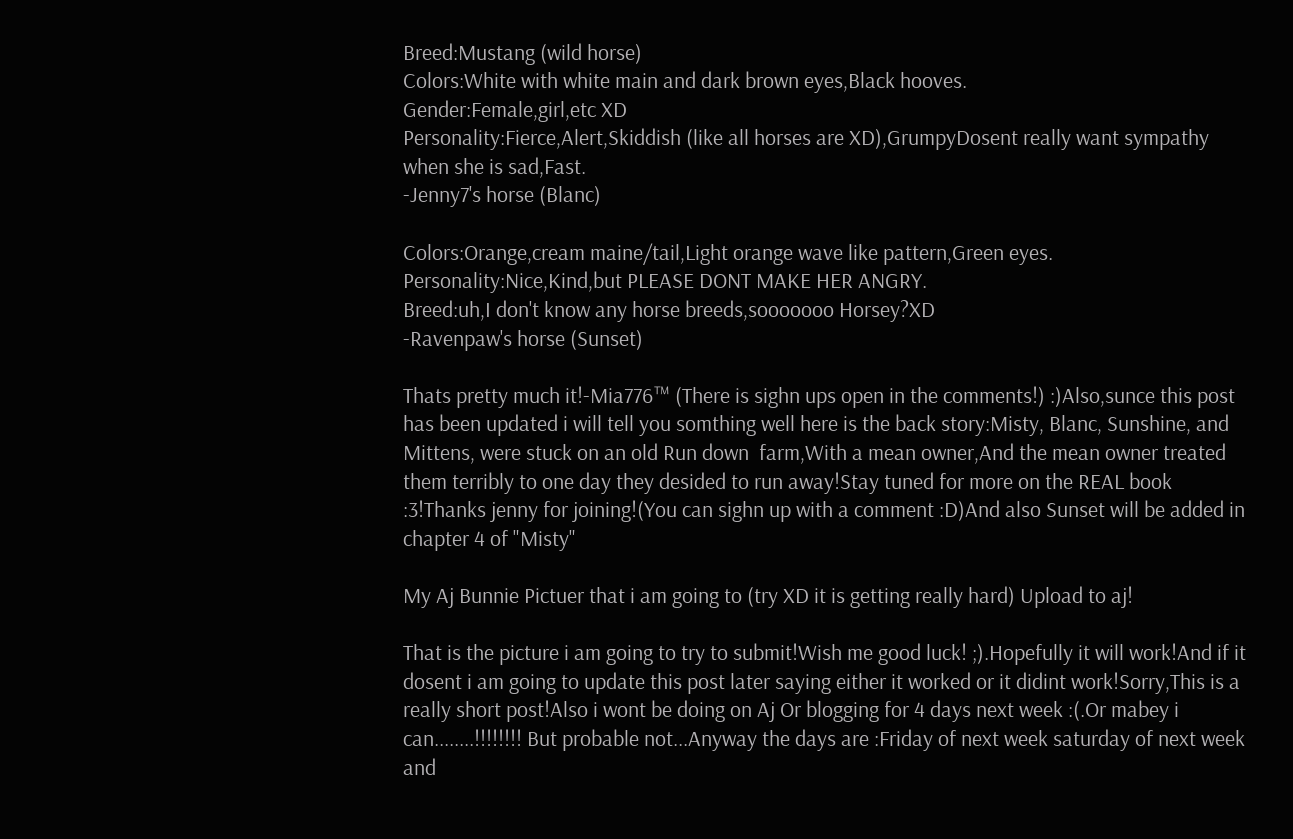Breed:Mustang (wild horse)
Colors:White with white main and dark brown eyes,Black hooves.
Gender:Female,girl,etc XD
Personality:Fierce,Alert,Skiddish (like all horses are XD),GrumpyDosent really want sympathy when she is sad,Fast.
-Jenny7's horse (Blanc)

Colors:Orange,cream maine/tail,Light orange wave like pattern,Green eyes.
Personality:Nice,Kind,but PLEASE DONT MAKE HER ANGRY.
Breed:uh,I don't know any horse breeds,sooooooo Horsey?XD
-Ravenpaw's horse (Sunset)

Thats pretty much it!-Mia776™ (There is sighn ups open in the comments!) :)Also,sunce this post has been updated i will tell you somthing well here is the back story:Misty, Blanc, Sunshine, and Mittens, were stuck on an old Run down  farm,With a mean owner,And the mean owner treated them terribly to one day they desided to run away!Stay tuned for more on the REAL book :3!Thanks jenny for joining!(You can sighn up with a comment :D)And also Sunset will be added in chapter 4 of "Misty"

My Aj Bunnie Pictuer that i am going to (try XD it is getting really hard) Upload to aj!

That is the picture i am going to try to submit!Wish me good luck! ;).Hopefully it will work!And if it dosent i am going to update this post later saying either it worked or it didint work!Sorry,This is a really short post!Also i wont be doing on Aj Or blogging for 4 days next week :(.Or mabey i can........!!!!!!!! But probable not...Anyway the days are :Friday of next week saturday of next week and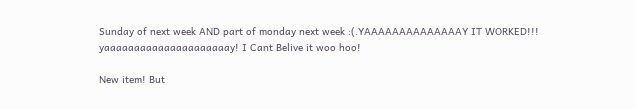Sunday of next week AND part of monday next week :(.YAAAAAAAAAAAAAAY IT WORKED!!!
yaaaaaaaaaaaaaaaaaaaaay! I Cant Belive it woo hoo!

New item! But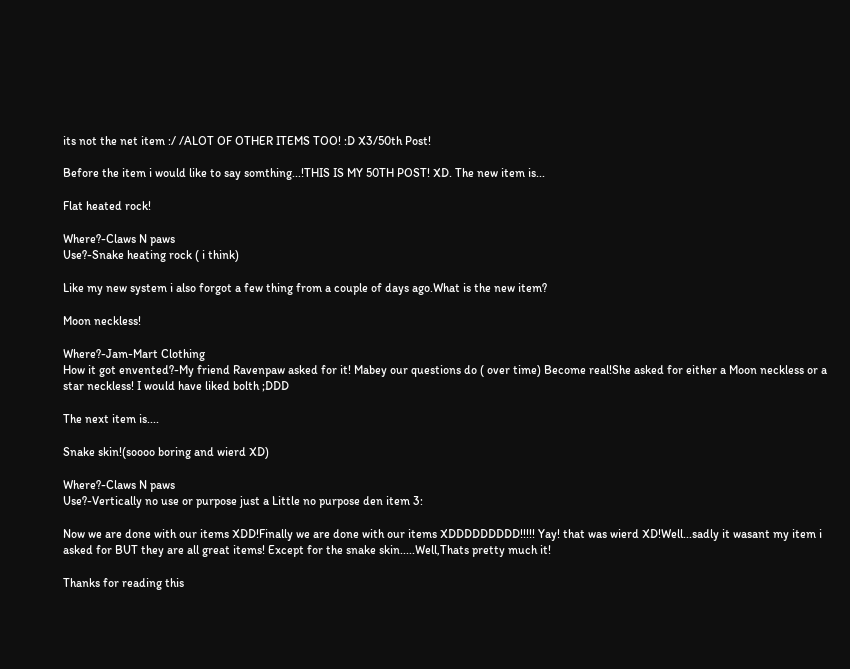its not the net item :/ /ALOT OF OTHER ITEMS TOO! :D X3/50th Post!

Before the item i would like to say somthing...!THIS IS MY 50TH POST! XD. The new item is...

Flat heated rock!

Where?-Claws N paws
Use?-Snake heating rock ( i think)

Like my new system i also forgot a few thing from a couple of days ago.What is the new item?

Moon neckless!

Where?-Jam-Mart Clothing
How it got envented?-My friend Ravenpaw asked for it! Mabey our questions do ( over time) Become real!She asked for either a Moon neckless or a star neckless! I would have liked bolth ;DDD

The next item is....

Snake skin!(soooo boring and wierd XD)

Where?-Claws N paws
Use?-Vertically no use or purpose just a Little no purpose den item 3:

Now we are done with our items XDD!Finally we are done with our items XDDDDDDDDD!!!!! Yay! that was wierd XD!Well...sadly it wasant my item i asked for BUT they are all great items! Except for the snake skin.....Well,Thats pretty much it!

Thanks for reading this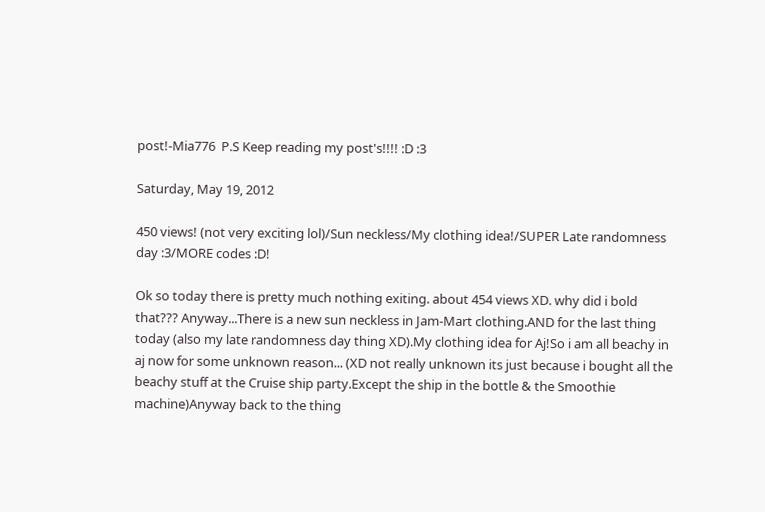post!-Mia776  P.S Keep reading my post's!!!! :D :3

Saturday, May 19, 2012

450 views! (not very exciting lol)/Sun neckless/My clothing idea!/SUPER Late randomness day :3/MORE codes :D!

Ok so today there is pretty much nothing exiting. about 454 views XD. why did i bold that??? Anyway...There is a new sun neckless in Jam-Mart clothing.AND for the last thing today (also my late randomness day thing XD).My clothing idea for Aj!So i am all beachy in aj now for some unknown reason... (XD not really unknown its just because i bought all the beachy stuff at the Cruise ship party.Except the ship in the bottle & the Smoothie machine)Anyway back to the thing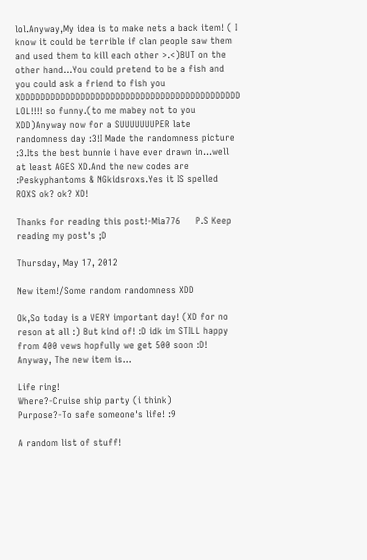lol.Anyway,My idea is to make nets a back item! ( I know it could be terrible if clan people saw them and used them to kill each other >.<)BUT on the other hand...You could pretend to be a fish and you could ask a friend to fish you XDDDDDDDDDDDDDDDDDDDDDDDDDDDDDDDDDDDDDDDDDDDD LOL!!!! so funny.(to me mabey not to you XDD)Anyway now for a SUUUUUUUPER late randomness day :3!I Made the randomness picture :3.Its the best bunnie i have ever drawn in...well at least AGES XD.And the new codes are :Peskyphantoms & NGkidsroxs.Yes it IS spelled  ROXS ok? ok? XD!

Thanks for reading this post!-Mia776     P.S Keep reading my post's ;D

Thursday, May 17, 2012

New item!/Some random randomness XDD

Ok,So today is a VERY important day! (XD for no reson at all :) But kind of! :D idk im STILL happy from 400 vews hopfully we get 500 soon :D! Anyway, The new item is...

Life ring!
Where?-Cruise ship party (i think)
Purpose?-To safe someone's life! :9

A random list of stuff!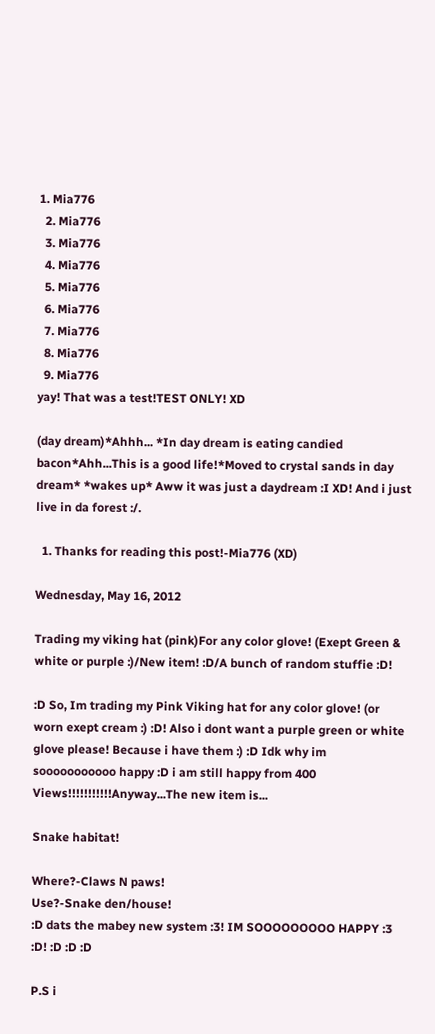1. Mia776
  2. Mia776
  3. Mia776
  4. Mia776
  5. Mia776
  6. Mia776
  7. Mia776
  8. Mia776
  9. Mia776
yay! That was a test!TEST ONLY! XD

(day dream)*Ahhh... *In day dream is eating candied bacon*Ahh...This is a good life!*Moved to crystal sands in day dream* *wakes up* Aww it was just a daydream :I XD! And i just live in da forest :/.

  1. Thanks for reading this post!-Mia776 (XD)

Wednesday, May 16, 2012

Trading my viking hat (pink)For any color glove! (Exept Green & white or purple :)/New item! :D/A bunch of random stuffie :D!

:D So, Im trading my Pink Viking hat for any color glove! (or worn exept cream :) :D! Also i dont want a purple green or white glove please! Because i have them :) :D Idk why im sooooooooooo happy :D i am still happy from 400 Views!!!!!!!!!!!Anyway...The new item is...

Snake habitat!

Where?-Claws N paws!
Use?-Snake den/house!
:D dats the mabey new system :3! IM SOOOOOOOOO HAPPY :3 :D! :D :D :D

P.S i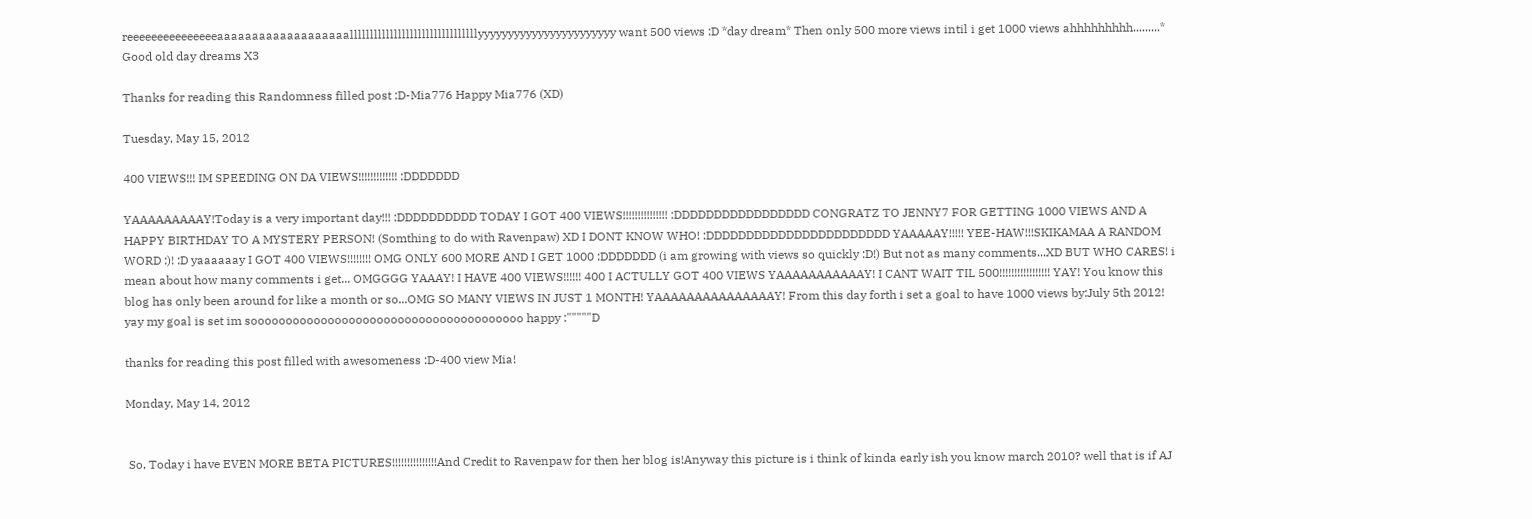reeeeeeeeeeeeeeeaaaaaaaaaaaaaaaaaaallllllllllllllllllllllllllllllllyyyyyyyyyyyyyyyyyyyyyyy want 500 views :D *day dream* Then only 500 more views intil i get 1000 views ahhhhhhhhh.........* Good old day dreams X3

Thanks for reading this Randomness filled post :D-Mia776 Happy Mia776 (XD)

Tuesday, May 15, 2012

400 VIEWS!!! IM SPEEDING ON DA VIEWS!!!!!!!!!!!!! :DDDDDDD

YAAAAAAAAAY!Today is a very important day!!! :DDDDDDDDDD TODAY I GOT 400 VIEWS!!!!!!!!!!!!!!! :DDDDDDDDDDDDDDDDD CONGRATZ TO JENNY7 FOR GETTING 1000 VIEWS AND A HAPPY BIRTHDAY TO A MYSTERY PERSON! (Somthing to do with Ravenpaw) XD I DONT KNOW WHO! :DDDDDDDDDDDDDDDDDDDDDDD YAAAAAY!!!!! YEE-HAW!!!SKIKAMAA A RANDOM WORD :)! :D yaaaaaay I GOT 400 VIEWS!!!!!!!! OMG ONLY 600 MORE AND I GET 1000 :DDDDDDD (i am growing with views so quickly :D!) But not as many comments...XD BUT WHO CARES! i mean about how many comments i get... OMGGGG YAAAY! I HAVE 400 VIEWS!!!!!! 400 I ACTULLY GOT 400 VIEWS YAAAAAAAAAAAY! I CANT WAIT TIL 500!!!!!!!!!!!!!!!!! YAY! You know this blog has only been around for like a month or so...OMG SO MANY VIEWS IN JUST 1 MONTH! YAAAAAAAAAAAAAAAY! From this day forth i set a goal to have 1000 views by:July 5th 2012! yay my goal is set im sooooooooooooooooooooooooooooooooooooooo happy :"""""D

thanks for reading this post filled with awesomeness :D-400 view Mia!

Monday, May 14, 2012


 So, Today i have EVEN MORE BETA PICTURES!!!!!!!!!!!!!!!And Credit to Ravenpaw for then her blog is!Anyway this picture is i think of kinda early ish you know march 2010? well that is if AJ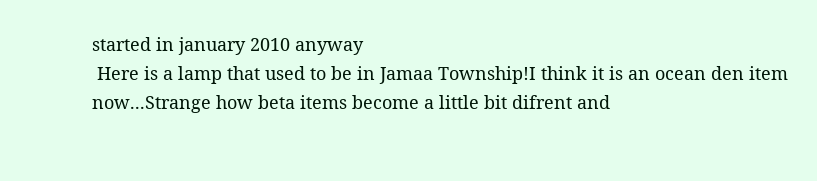started in january 2010 anyway
 Here is a lamp that used to be in Jamaa Township!I think it is an ocean den item now...Strange how beta items become a little bit difrent and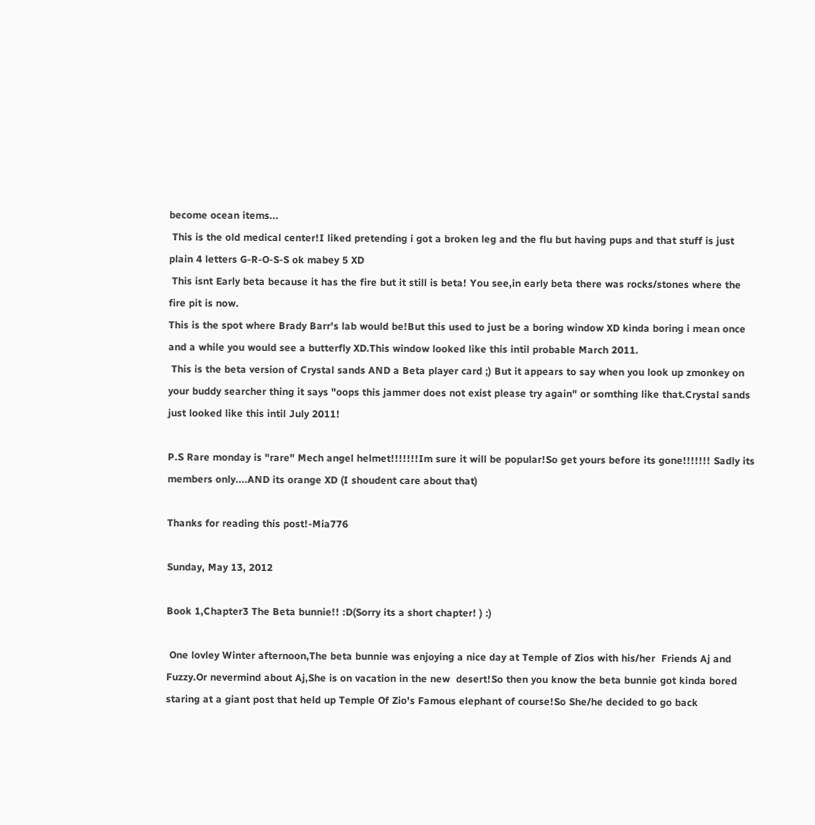become ocean items...
 This is the old medical center!I liked pretending i got a broken leg and the flu but having pups and that stuff is just plain 4 letters G-R-O-S-S ok mabey 5 XD
 This isnt Early beta because it has the fire but it still is beta! You see,in early beta there was rocks/stones where the fire pit is now.
This is the spot where Brady Barr's lab would be!But this used to just be a boring window XD kinda boring i mean once and a while you would see a butterfly XD.This window looked like this intil probable March 2011.
 This is the beta version of Crystal sands AND a Beta player card ;) But it appears to say when you look up zmonkey on your buddy searcher thing it says "oops this jammer does not exist please try again" or somthing like that.Crystal sands just looked like this intil July 2011!

P.S Rare monday is "rare" Mech angel helmet!!!!!!!Im sure it will be popular!So get yours before its gone!!!!!!! Sadly its members only....AND its orange XD (I shoudent care about that)

Thanks for reading this post!-Mia776

Sunday, May 13, 2012

Book 1,Chapter3 The Beta bunnie!! :D(Sorry its a short chapter! ) :)

 One lovley Winter afternoon,The beta bunnie was enjoying a nice day at Temple of Zios with his/her  Friends Aj and Fuzzy.Or nevermind about Aj,She is on vacation in the new  desert!So then you know the beta bunnie got kinda bored staring at a giant post that held up Temple Of Zio's Famous elephant of course!So She/he decided to go back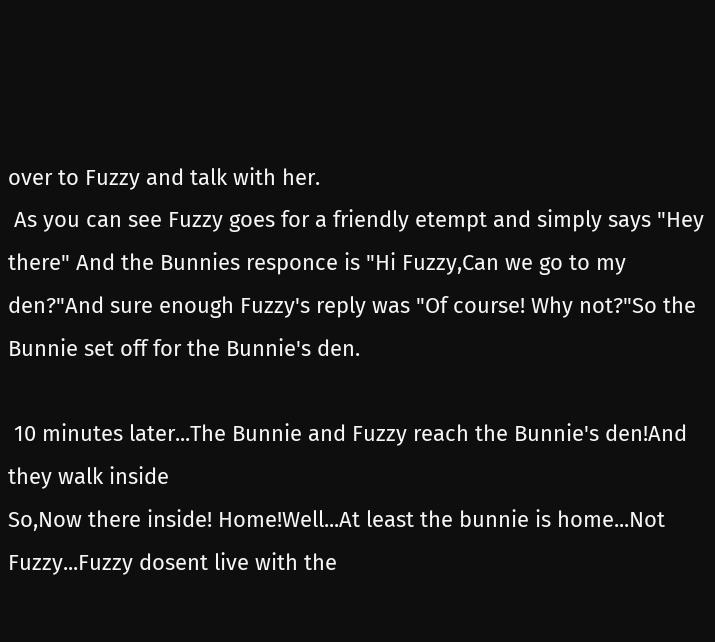over to Fuzzy and talk with her.
 As you can see Fuzzy goes for a friendly etempt and simply says "Hey there" And the Bunnies responce is "Hi Fuzzy,Can we go to my den?"And sure enough Fuzzy's reply was "Of course! Why not?"So the Bunnie set off for the Bunnie's den.

 10 minutes later...The Bunnie and Fuzzy reach the Bunnie's den!And they walk inside
So,Now there inside! Home!Well...At least the bunnie is home...Not Fuzzy...Fuzzy dosent live with the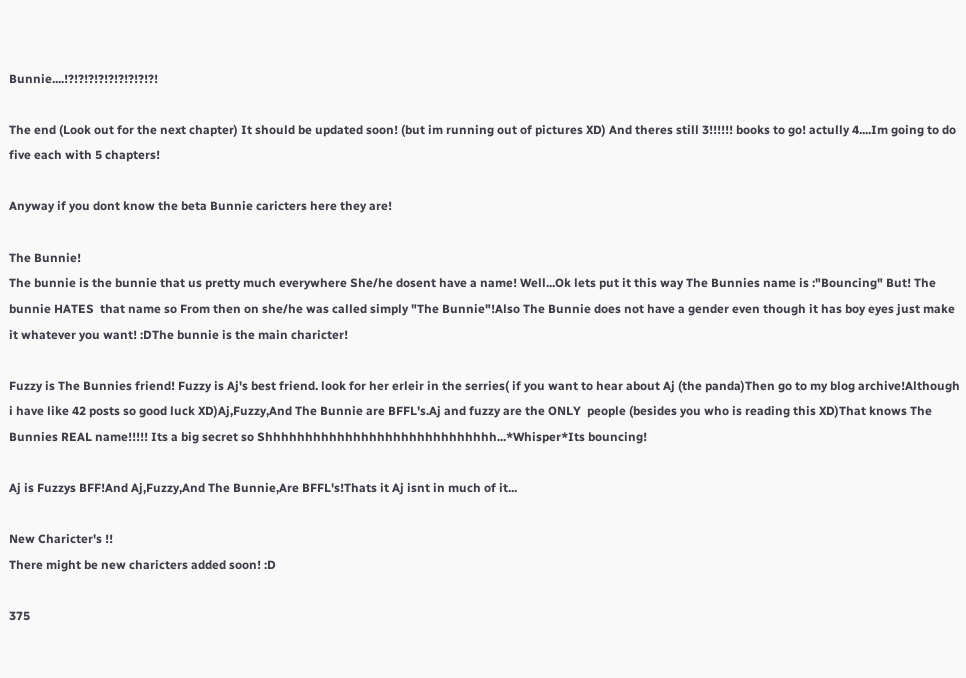Bunnie....!?!?!?!?!?!?!?!?!?!

The end (Look out for the next chapter) It should be updated soon! (but im running out of pictures XD) And theres still 3!!!!!! books to go! actully 4....Im going to do five each with 5 chapters!

Anyway if you dont know the beta Bunnie caricters here they are!

The Bunnie!
The bunnie is the bunnie that us pretty much everywhere She/he dosent have a name! Well...Ok lets put it this way The Bunnies name is :"Bouncing" But! The bunnie HATES  that name so From then on she/he was called simply "The Bunnie"!Also The Bunnie does not have a gender even though it has boy eyes just make it whatever you want! :DThe bunnie is the main charicter!

Fuzzy is The Bunnies friend! Fuzzy is Aj's best friend. look for her erleir in the serries( if you want to hear about Aj (the panda)Then go to my blog archive!Although i have like 42 posts so good luck XD)Aj,Fuzzy,And The Bunnie are BFFL's.Aj and fuzzy are the ONLY  people (besides you who is reading this XD)That knows The Bunnies REAL name!!!!! Its a big secret so Shhhhhhhhhhhhhhhhhhhhhhhhhhhhh...*Whisper*Its bouncing!

Aj is Fuzzys BFF!And Aj,Fuzzy,And The Bunnie,Are BFFL's!Thats it Aj isnt in much of it...

New Charicter's !!
There might be new charicters added soon! :D

375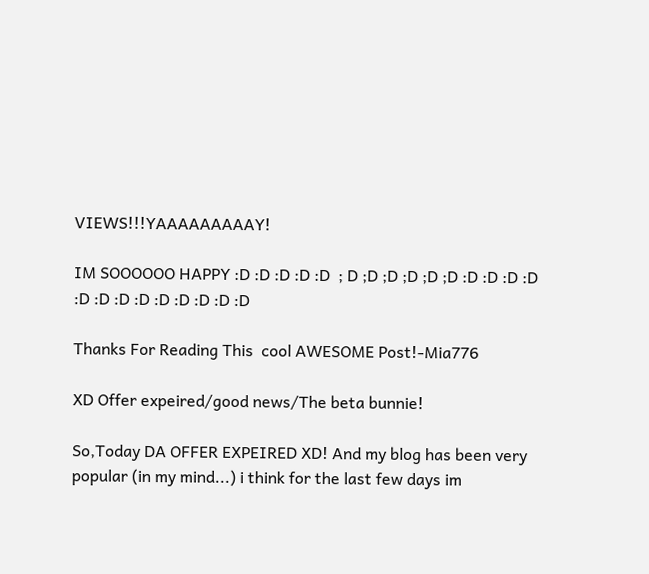VIEWS!!!YAAAAAAAAAY!

IM SOOOOOO HAPPY :D :D :D :D :D  ; D ;D ;D ;D ;D ;D :D :D :D :D :D :D :D :D :D :D :D :D :D

Thanks For Reading This  cool AWESOME Post!-Mia776

XD Offer expeired/good news/The beta bunnie!

So,Today DA OFFER EXPEIRED XD! And my blog has been very popular (in my mind...) i think for the last few days im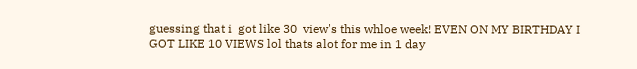guessing that i  got like 30  view's this whloe week! EVEN ON MY BIRTHDAY I GOT LIKE 10 VIEWS lol thats alot for me in 1 day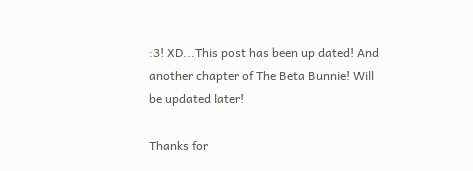:3! XD...This post has been up dated! And another chapter of The Beta Bunnie! Will be updated later!

Thanks for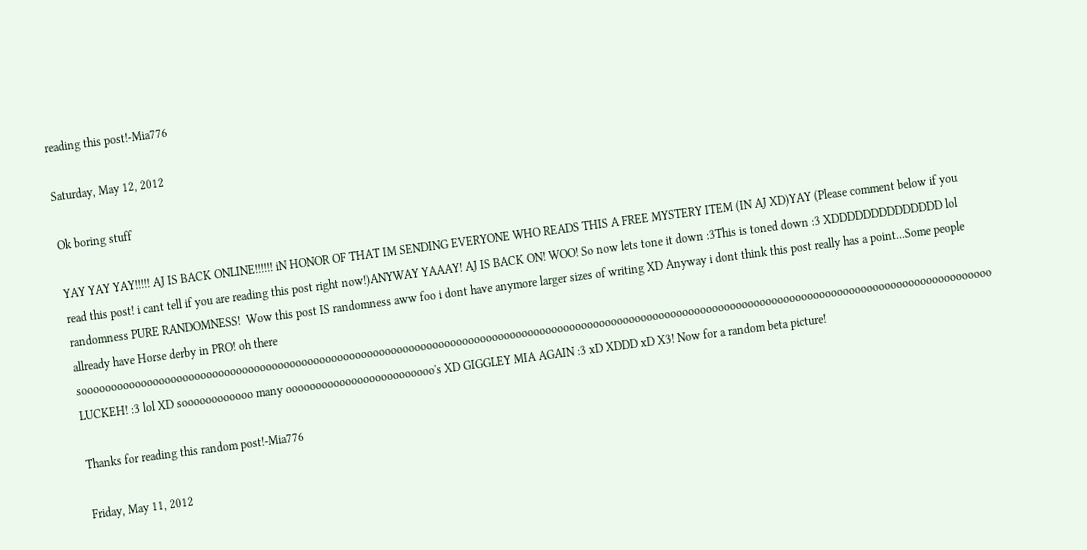reading this post!-Mia776

Saturday, May 12, 2012

Ok boring stuff

YAY YAY YAY!!!!! AJ IS BACK ONLINE!!!!!! iN HONOR OF THAT IM SENDING EVERYONE WHO READS THIS A FREE MYSTERY ITEM (IN AJ XD)YAY (Please comment below if you read this post! i cant tell if you are reading this post right now!)ANYWAY YAAAY! AJ IS BACK ON! WOO! So now lets tone it down :3This is toned down :3 XDDDDDDDDDDDDDD lol randomness PURE RANDOMNESS!  Wow this post IS randomness aww foo i dont have anymore larger sizes of writing XD Anyway i dont think this post really has a point...Some people allready have Horse derby in PRO! oh there sooooooooooooooooooooooooooooooooooooooooooooooooooooooooooooooooooooooooooooooooooooooooooooooooooooooooooooooooooooooooooooooooooooooooooooooooooooooooo
LUCKEH! :3 lol XD soooooooooooo many ooooooooooooooooooooooooo's XD GIGGLEY MIA AGAIN :3 xD XDDD xD X3! Now for a random beta picture!

Thanks for reading this random post!-Mia776

Friday, May 11, 2012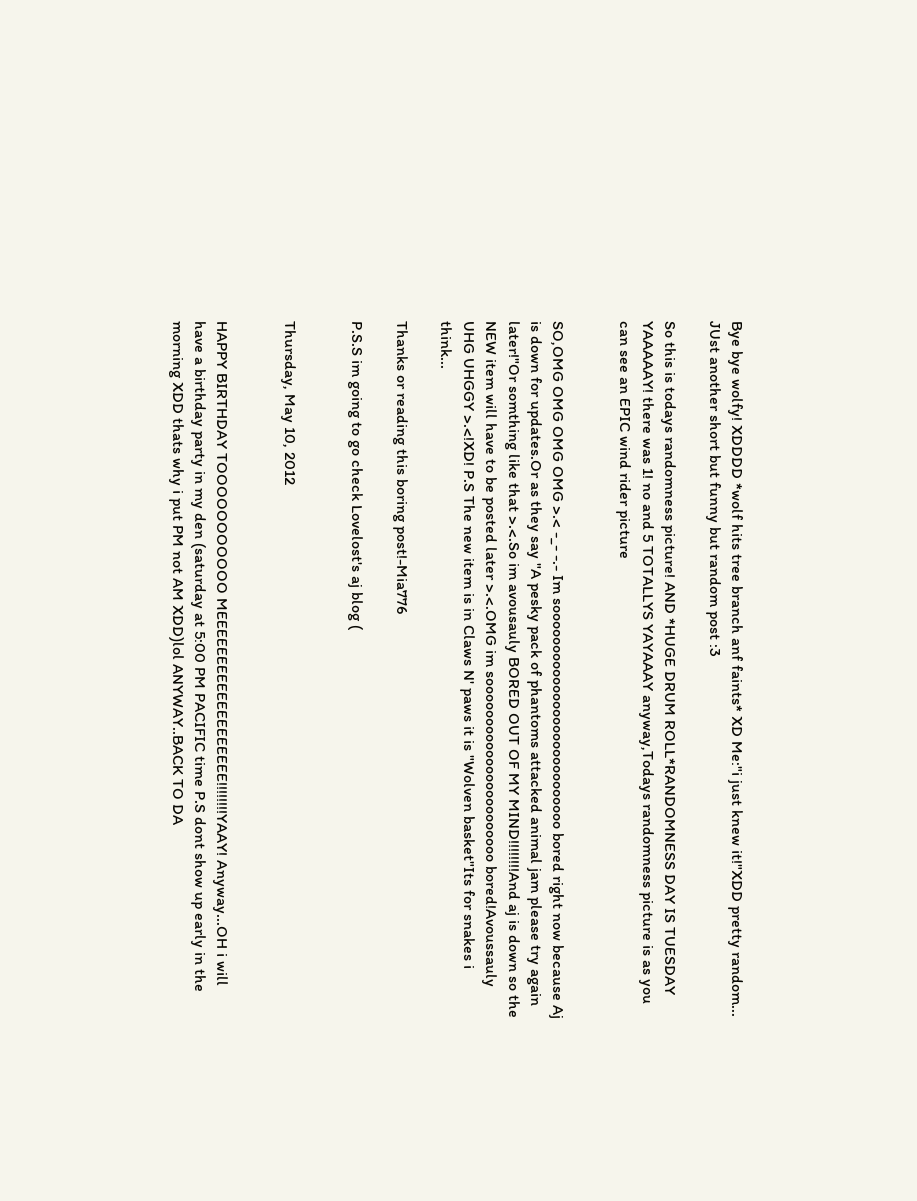Bye bye wolfy! XDDDD *wolf hits tree branch anf faints* XD Me:"i just knew it!"XDD pretty random... JUst another short but funny but random post :3

So this is todays randomness picture! AND *HUGE DRUM ROLL*RANDOMNESS DAY IS TUESDAY YAAAAAY! there was 1! no and 5 TOTALLYS YAYAAAY anyway,Todays randomness picture is as you can see an EPIC wind rider picture


SO,OMG OMG OMG OMG >.< -_- -.- Im soooooooooooooooooooooooooooo bored right now because Aj is down for updates.Or as they say "A pesky pack of phantoms attacked animal jam please try again later!"Or somthing like that >.<.So im avousauly BORED OUT OF MY MIND!!!!!!!!And aj is down so the NEW item will have to be posted later >.<.OMG im sooooooooooooooooooooooo bored!Avoussauly UHG UHGGY >.<!XD! P.S The new item is in Claws N' paws it is "Wolven basket"Its for snakes i think...

Thanks or reading this boring post!-Mia776

P.S.S im going to go check Lovelost's aj blog (


Thursday, May 10, 2012


HAPPY BIRTHDAY TOOOOOOOOOOO MEEEEEEEEEEEEEEEEEEE!!!!!!!!YAAY! Anyway...OH i will have a birthday party in my den (saturday at 5:00 PM PACIFIC time P.S dont show up early in the morning XDD thats why i put PM not AM XDD)lol ANYWAY..BACK TO DA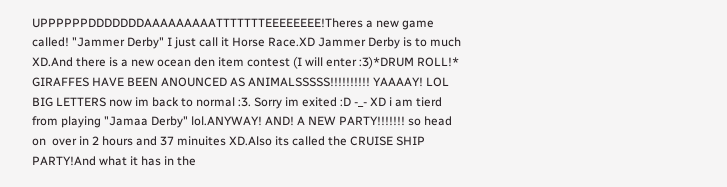UPPPPPPDDDDDDDAAAAAAAAATTTTTTTEEEEEEEE!Theres a new game called! "Jammer Derby" I just call it Horse Race.XD Jammer Derby is to much XD.And there is a new ocean den item contest (I will enter :3)*DRUM ROLL!* GIRAFFES HAVE BEEN ANOUNCED AS ANIMALSSSSS!!!!!!!!!! YAAAAY! LOL BIG LETTERS now im back to normal :3. Sorry im exited :D -_- XD i am tierd from playing "Jamaa Derby" lol.ANYWAY! AND! A NEW PARTY!!!!!!! so head on  over in 2 hours and 37 minuites XD.Also its called the CRUISE SHIP PARTY!And what it has in the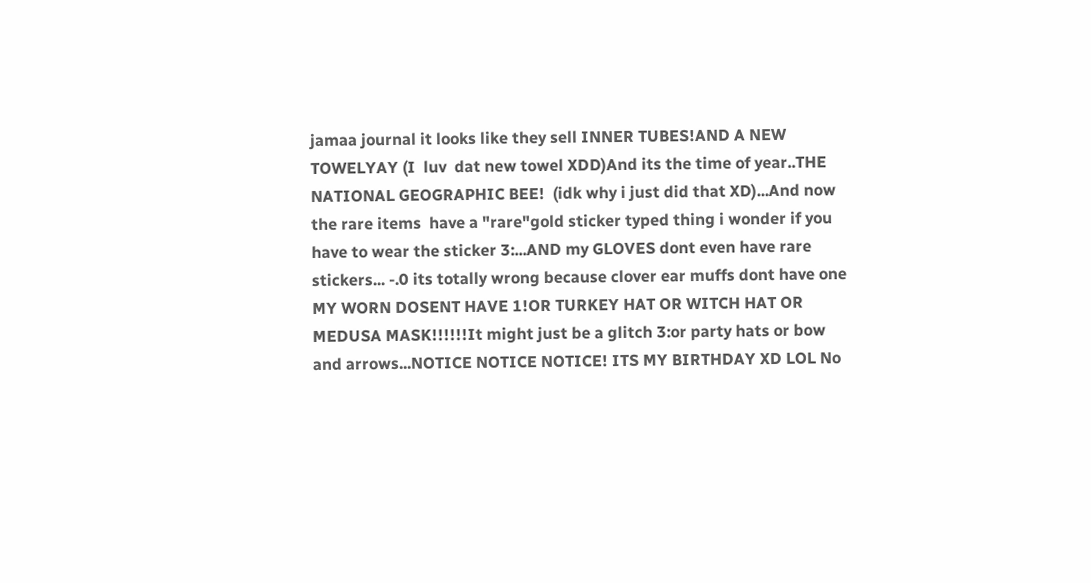jamaa journal it looks like they sell INNER TUBES!AND A NEW TOWELYAY (I  luv  dat new towel XDD)And its the time of year..THE NATIONAL GEOGRAPHIC BEE!  (idk why i just did that XD)...And now the rare items  have a "rare"gold sticker typed thing i wonder if you have to wear the sticker 3:...AND my GLOVES dont even have rare stickers... -.0 its totally wrong because clover ear muffs dont have one MY WORN DOSENT HAVE 1!OR TURKEY HAT OR WITCH HAT OR MEDUSA MASK!!!!!!It might just be a glitch 3:or party hats or bow and arrows...NOTICE NOTICE NOTICE! ITS MY BIRTHDAY XD LOL No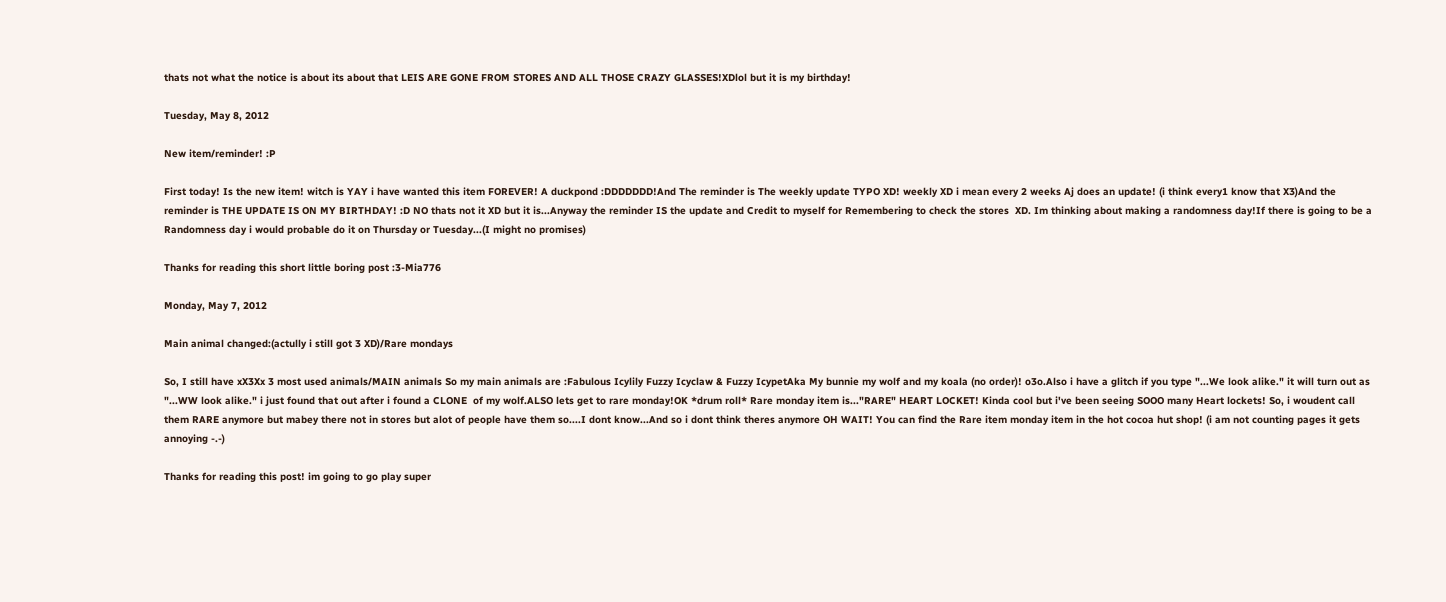thats not what the notice is about its about that LEIS ARE GONE FROM STORES AND ALL THOSE CRAZY GLASSES!XDlol but it is my birthday!

Tuesday, May 8, 2012

New item/reminder! :P

First today! Is the new item! witch is YAY i have wanted this item FOREVER! A duckpond :DDDDDDD!And The reminder is The weekly update TYPO XD! weekly XD i mean every 2 weeks Aj does an update! (i think every1 know that X3)And the reminder is THE UPDATE IS ON MY BIRTHDAY! :D NO thats not it XD but it is...Anyway the reminder IS the update and Credit to myself for Remembering to check the stores  XD. Im thinking about making a randomness day!If there is going to be a Randomness day i would probable do it on Thursday or Tuesday...(I might no promises)

Thanks for reading this short little boring post :3-Mia776

Monday, May 7, 2012

Main animal changed:(actully i still got 3 XD)/Rare mondays

So, I still have xX3Xx 3 most used animals/MAIN animals So my main animals are :Fabulous Icylily Fuzzy Icyclaw & Fuzzy IcypetAka My bunnie my wolf and my koala (no order)! o3o.Also i have a glitch if you type "...We look alike." it will turn out as "...WW look alike." i just found that out after i found a CLONE  of my wolf.ALSO lets get to rare monday!OK *drum roll* Rare monday item is..."RARE" HEART LOCKET! Kinda cool but i've been seeing SOOO many Heart lockets! So, i woudent call them RARE anymore but mabey there not in stores but alot of people have them so....I dont know...And so i dont think theres anymore OH WAIT! You can find the Rare item monday item in the hot cocoa hut shop! (i am not counting pages it gets annoying -.-)

Thanks for reading this post! im going to go play super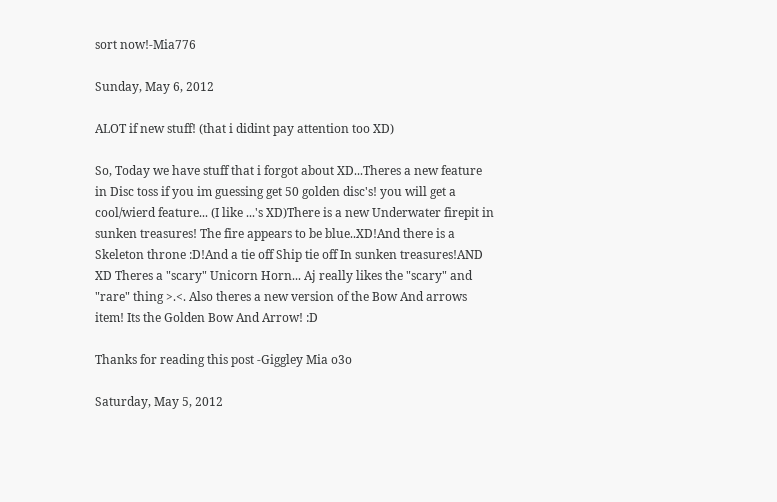sort now!-Mia776

Sunday, May 6, 2012

ALOT if new stuff! (that i didint pay attention too XD)

So, Today we have stuff that i forgot about XD...Theres a new feature in Disc toss if you im guessing get 50 golden disc's! you will get a cool/wierd feature... (I like ...'s XD)There is a new Underwater firepit in sunken treasures! The fire appears to be blue..XD!And there is a Skeleton throne :D!And a tie off Ship tie off In sunken treasures!AND XD Theres a "scary" Unicorn Horn... Aj really likes the "scary" and "rare" thing >.<. Also theres a new version of the Bow And arrows item! Its the Golden Bow And Arrow! :D

Thanks for reading this post -Giggley Mia o3o

Saturday, May 5, 2012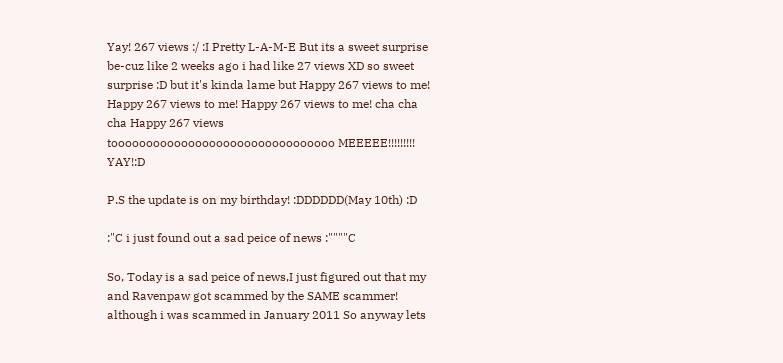Yay! 267 views :/ :I Pretty L-A-M-E But its a sweet surprise be-cuz like 2 weeks ago i had like 27 views XD so sweet surprise :D but it's kinda lame but Happy 267 views to me! Happy 267 views to me! Happy 267 views to me! cha cha cha Happy 267 views toooooooooooooooooooooooooooooooo MEEEEE!!!!!!!!! YAY!:D

P.S the update is on my birthday! :DDDDDD(May 10th) :D

:"C i just found out a sad peice of news :""""C

So, Today is a sad peice of news,I just figured out that my and Ravenpaw got scammed by the SAME scammer! although i was scammed in January 2011 So anyway lets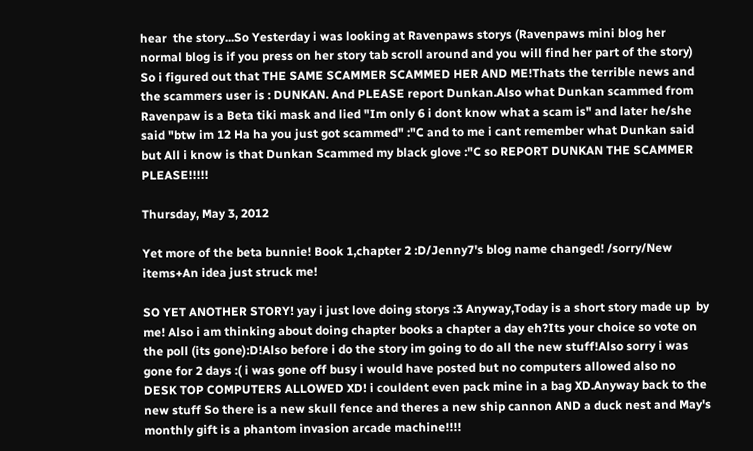hear  the story...So Yesterday i was looking at Ravenpaws storys (Ravenpaws mini blog her normal blog is if you press on her story tab scroll around and you will find her part of the story) So i figured out that THE SAME SCAMMER SCAMMED HER AND ME!Thats the terrible news and the scammers user is : DUNKAN. And PLEASE report Dunkan.Also what Dunkan scammed from Ravenpaw is a Beta tiki mask and lied "Im only 6 i dont know what a scam is" and later he/she said "btw im 12 Ha ha you just got scammed" :"C and to me i cant remember what Dunkan said but All i know is that Dunkan Scammed my black glove :"C so REPORT DUNKAN THE SCAMMER PLEASE!!!!!

Thursday, May 3, 2012

Yet more of the beta bunnie! Book 1,chapter 2 :D/Jenny7's blog name changed! /sorry/New items+An idea just struck me!

SO YET ANOTHER STORY! yay i just love doing storys :3 Anyway,Today is a short story made up  by me! Also i am thinking about doing chapter books a chapter a day eh?Its your choice so vote on the poll (its gone):D!Also before i do the story im going to do all the new stuff!Also sorry i was gone for 2 days :( i was gone off busy i would have posted but no computers allowed also no DESK TOP COMPUTERS ALLOWED XD! i couldent even pack mine in a bag XD.Anyway back to the new stuff So there is a new skull fence and theres a new ship cannon AND a duck nest and May's monthly gift is a phantom invasion arcade machine!!!!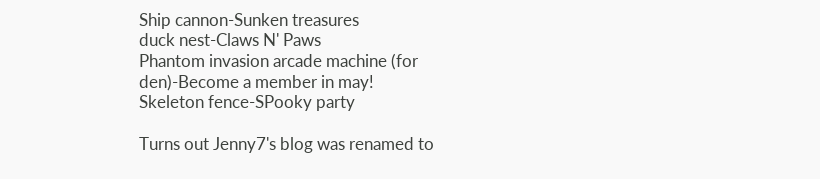Ship cannon-Sunken treasures
duck nest-Claws N' Paws
Phantom invasion arcade machine (for den)-Become a member in may!
Skeleton fence-SPooky party

Turns out Jenny7's blog was renamed to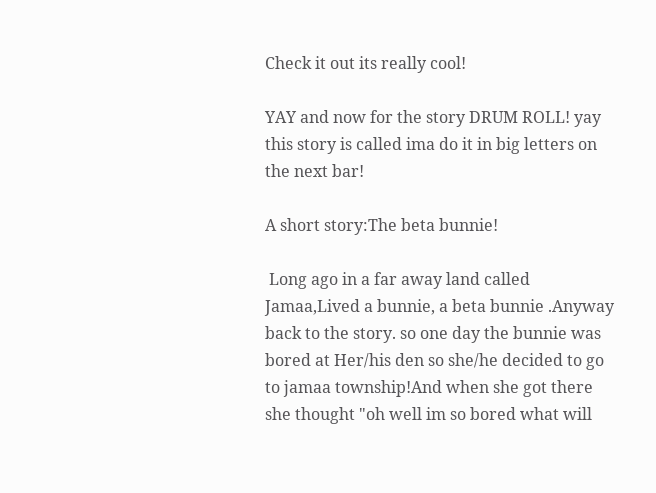Check it out its really cool!

YAY and now for the story DRUM ROLL! yay this story is called ima do it in big letters on the next bar!

A short story:The beta bunnie!

 Long ago in a far away land called Jamaa,Lived a bunnie, a beta bunnie .Anyway back to the story. so one day the bunnie was bored at Her/his den so she/he decided to go to jamaa township!And when she got there she thought "oh well im so bored what will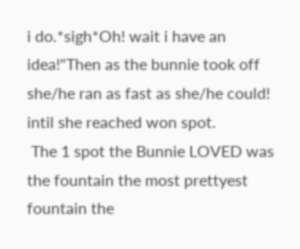i do.*sigh*Oh! wait i have an idea!"Then as the bunnie took off she/he ran as fast as she/he could! intil she reached won spot.
 The 1 spot the Bunnie LOVED was the fountain the most prettyest fountain the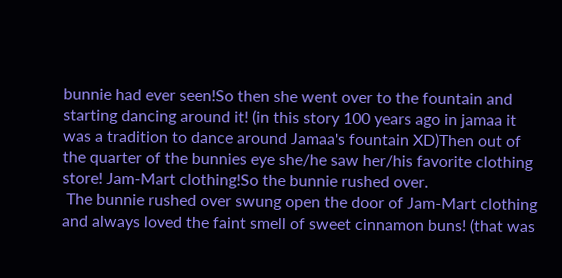bunnie had ever seen!So then she went over to the fountain and starting dancing around it! (in this story 100 years ago in jamaa it was a tradition to dance around Jamaa's fountain XD)Then out of the quarter of the bunnies eye she/he saw her/his favorite clothing store! Jam-Mart clothing!So the bunnie rushed over.
 The bunnie rushed over swung open the door of Jam-Mart clothing and always loved the faint smell of sweet cinnamon buns! (that was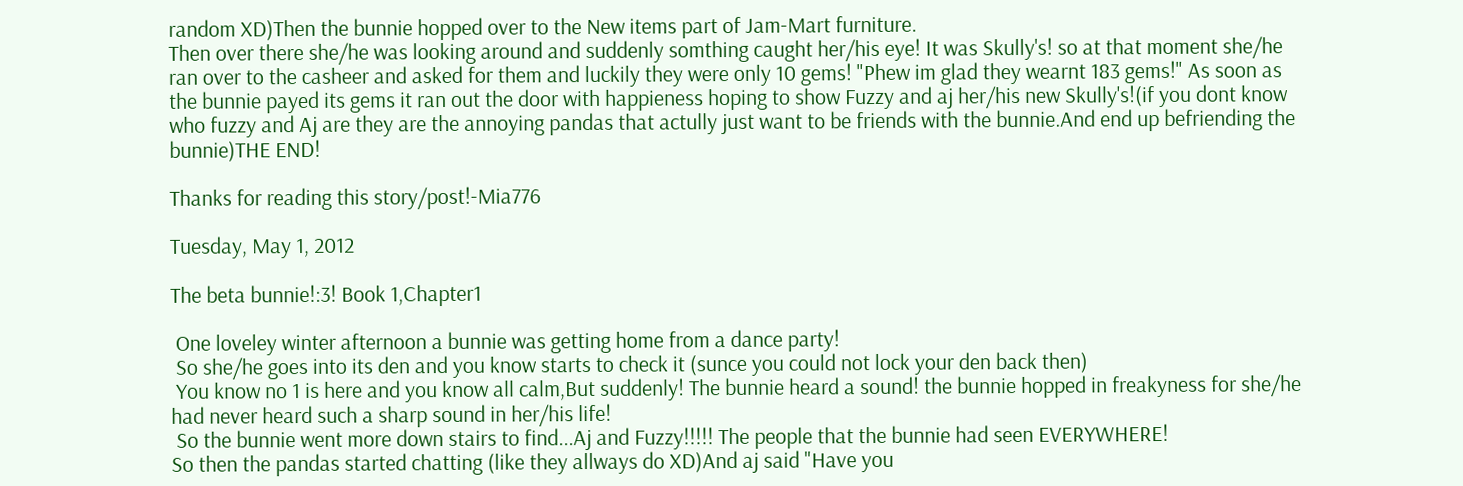random XD)Then the bunnie hopped over to the New items part of Jam-Mart furniture.
Then over there she/he was looking around and suddenly somthing caught her/his eye! It was Skully's! so at that moment she/he ran over to the casheer and asked for them and luckily they were only 10 gems! "Phew im glad they wearnt 183 gems!" As soon as the bunnie payed its gems it ran out the door with happieness hoping to show Fuzzy and aj her/his new Skully's!(if you dont know who fuzzy and Aj are they are the annoying pandas that actully just want to be friends with the bunnie.And end up befriending the bunnie)THE END!

Thanks for reading this story/post!-Mia776

Tuesday, May 1, 2012

The beta bunnie!:3! Book 1,Chapter1

 One loveley winter afternoon a bunnie was getting home from a dance party!
 So she/he goes into its den and you know starts to check it (sunce you could not lock your den back then)
 You know no 1 is here and you know all calm,But suddenly! The bunnie heard a sound! the bunnie hopped in freakyness for she/he had never heard such a sharp sound in her/his life!
 So the bunnie went more down stairs to find...Aj and Fuzzy!!!!! The people that the bunnie had seen EVERYWHERE!
So then the pandas started chatting (like they allways do XD)And aj said "Have you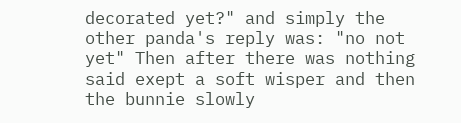decorated yet?" and simply the other panda's reply was: "no not yet" Then after there was nothing said exept a soft wisper and then the bunnie slowly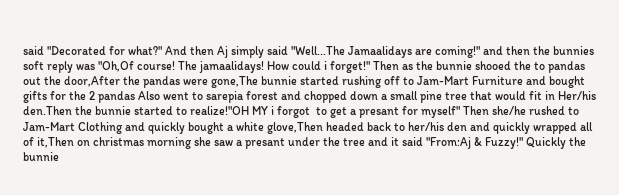said "Decorated for what?" And then Aj simply said "Well...The Jamaalidays are coming!" and then the bunnies soft reply was "Oh,Of course! The jamaalidays! How could i forget!" Then as the bunnie shooed the to pandas out the door,After the pandas were gone,The bunnie started rushing off to Jam-Mart Furniture and bought gifts for the 2 pandas Also went to sarepia forest and chopped down a small pine tree that would fit in Her/his den.Then the bunnie started to realize!"OH MY i forgot  to get a presant for myself" Then she/he rushed to Jam-Mart Clothing and quickly bought a white glove,Then headed back to her/his den and quickly wrapped all of it,Then on christmas morning she saw a presant under the tree and it said "From:Aj & Fuzzy!" Quickly the bunnie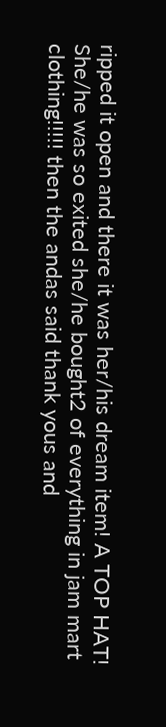ripped it open and there it was her/his dream item! A TOP HAT! She/he was so exited she/he bought2 of everything in jam mart clothing!!!!! then the andas said thank yous and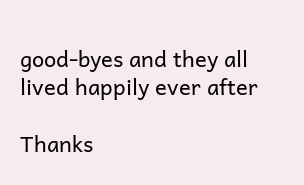good-byes and they all lived happily ever after

Thanks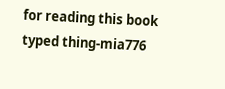for reading this book typed thing-mia776